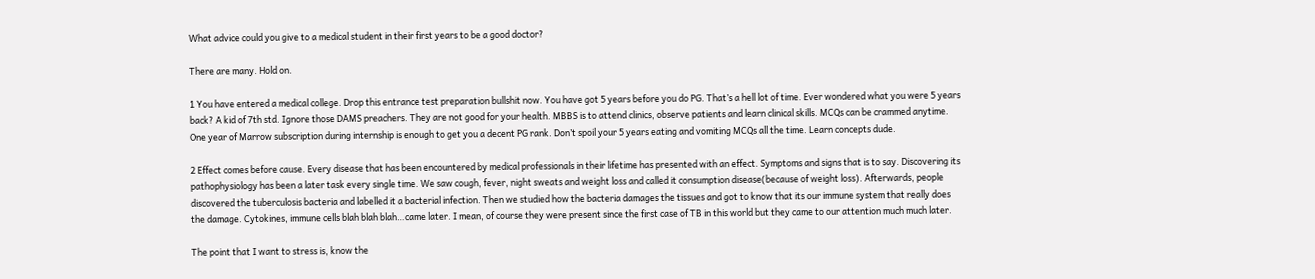What advice could you give to a medical student in their first years to be a good doctor?

There are many. Hold on.

1 You have entered a medical college. Drop this entrance test preparation bullshit now. You have got 5 years before you do PG. That’s a hell lot of time. Ever wondered what you were 5 years back? A kid of 7th std. Ignore those DAMS preachers. They are not good for your health. MBBS is to attend clinics, observe patients and learn clinical skills. MCQs can be crammed anytime. One year of Marrow subscription during internship is enough to get you a decent PG rank. Don’t spoil your 5 years eating and vomiting MCQs all the time. Learn concepts dude.

2 Effect comes before cause. Every disease that has been encountered by medical professionals in their lifetime has presented with an effect. Symptoms and signs that is to say. Discovering its pathophysiology has been a later task every single time. We saw cough, fever, night sweats and weight loss and called it consumption disease(because of weight loss). Afterwards, people discovered the tuberculosis bacteria and labelled it a bacterial infection. Then we studied how the bacteria damages the tissues and got to know that its our immune system that really does the damage. Cytokines, immune cells blah blah blah…came later. I mean, of course they were present since the first case of TB in this world but they came to our attention much much later.

The point that I want to stress is, know the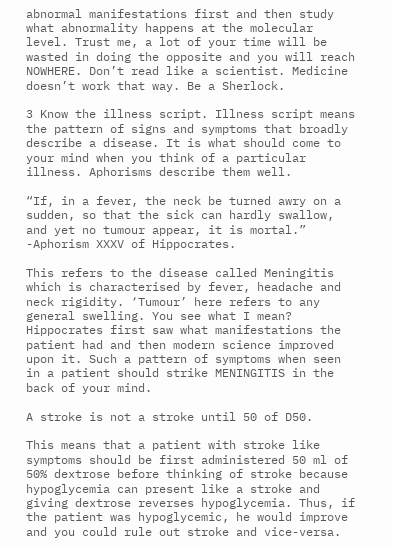abnormal manifestations first and then study what abnormality happens at the molecular level. Trust me, a lot of your time will be wasted in doing the opposite and you will reach NOWHERE. Don’t read like a scientist. Medicine doesn’t work that way. Be a Sherlock.

3 Know the illness script. Illness script means the pattern of signs and symptoms that broadly describe a disease. It is what should come to your mind when you think of a particular illness. Aphorisms describe them well.

“If, in a fever, the neck be turned awry on a sudden, so that the sick can hardly swallow, and yet no tumour appear, it is mortal.” -Aphorism XXXV of Hippocrates.

This refers to the disease called Meningitis which is characterised by fever, headache and neck rigidity. ‘Tumour’ here refers to any general swelling. You see what I mean? Hippocrates first saw what manifestations the patient had and then modern science improved upon it. Such a pattern of symptoms when seen in a patient should strike MENINGITIS in the back of your mind.

A stroke is not a stroke until 50 of D50.

This means that a patient with stroke like symptoms should be first administered 50 ml of 50% dextrose before thinking of stroke because hypoglycemia can present like a stroke and giving dextrose reverses hypoglycemia. Thus, if the patient was hypoglycemic, he would improve and you could rule out stroke and vice-versa.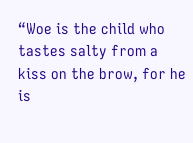“Woe is the child who tastes salty from a kiss on the brow, for he is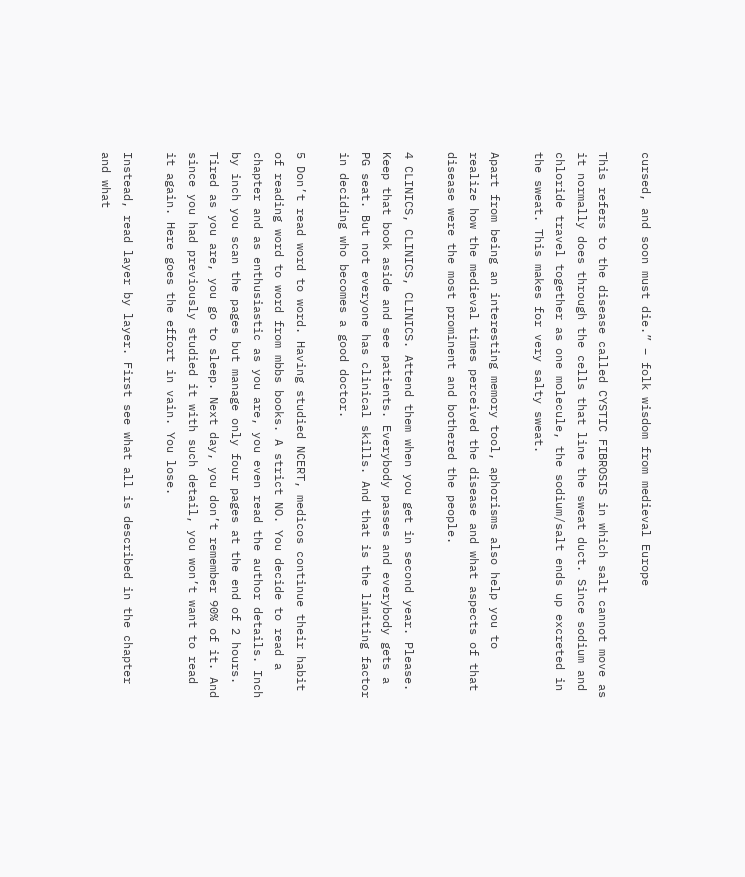cursed, and soon must die.” – folk wisdom from medieval Europe

This refers to the disease called CYSTIC FIBROSIS in which salt cannot move as it normally does through the cells that line the sweat duct. Since sodium and chloride travel together as one molecule, the sodium/salt ends up excreted in the sweat. This makes for very salty sweat.

Apart from being an interesting memory tool, aphorisms also help you to realize how the medieval times perceived the disease and what aspects of that disease were the most prominent and bothered the people.

4 CLINICS, CLINICS, CLINICS. Attend them when you get in second year. Please. Keep that book aside and see patients. Everybody passes and everybody gets a PG seat. But not everyone has clinical skills. And that is the limiting factor in deciding who becomes a good doctor.

5 Don’t read word to word. Having studied NCERT, medicos continue their habit of reading word to word from mbbs books. A strict NO. You decide to read a chapter and as enthusiastic as you are, you even read the author details. Inch by inch you scan the pages but manage only four pages at the end of 2 hours. Tired as you are, you go to sleep. Next day, you don’t remember 90% of it. And since you had previously studied it with such detail, you won’t want to read it again. Here goes the effort in vain. You lose.

Instead, read layer by layer. First see what all is described in the chapter and what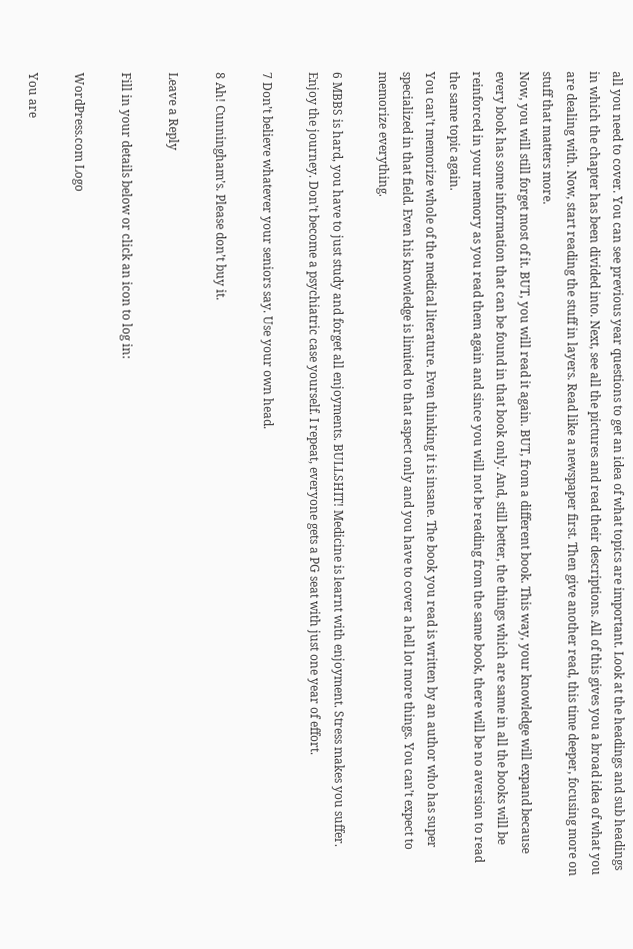all you need to cover. You can see previous year questions to get an idea of what topics are important. Look at the headings and sub headings in which the chapter has been divided into. Next, see all the pictures and read their descriptions. All of this gives you a broad idea of what you are dealing with. Now, start reading the stuff in layers. Read like a newspaper first. Then give another read, this time deeper, focusing more on stuff that matters more.
Now, you will still forget most of it. BUT, you will read it again. BUT, from a different book. This way, your knowledge will expand because every book has some information that can be found in that book only. And, still better, the things which are same in all the books will be reinforced in your memory as you read them again and since you will not be reading from the same book, there will be no aversion to read the same topic again.
You can’t memorize whole of the medical literature. Even thinking it is insane. The book you read is written by an author who has super specialized in that field. Even his knowledge is limited to that aspect only and you have to cover a hell lot more things. You can’t expect to memorize everything.

6 MBBS is hard, you have to just study and forget all enjoyments. BULLSHIT! Medicine is learnt with enjoyment. Stress makes you suffer. Enjoy the journey. Don’t become a psychiatric case yourself. I repeat, everyone gets a PG seat with just one year of effort.

7 Don’t believe whatever your seniors say. Use your own head.

8 Ah! Cunningham’s. Please don’t buy it.

Leave a Reply

Fill in your details below or click an icon to log in:

WordPress.com Logo

You are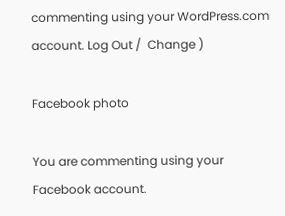commenting using your WordPress.com account. Log Out /  Change )

Facebook photo

You are commenting using your Facebook account.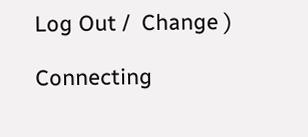Log Out /  Change )

Connecting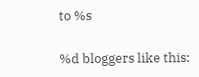to %s

%d bloggers like this: